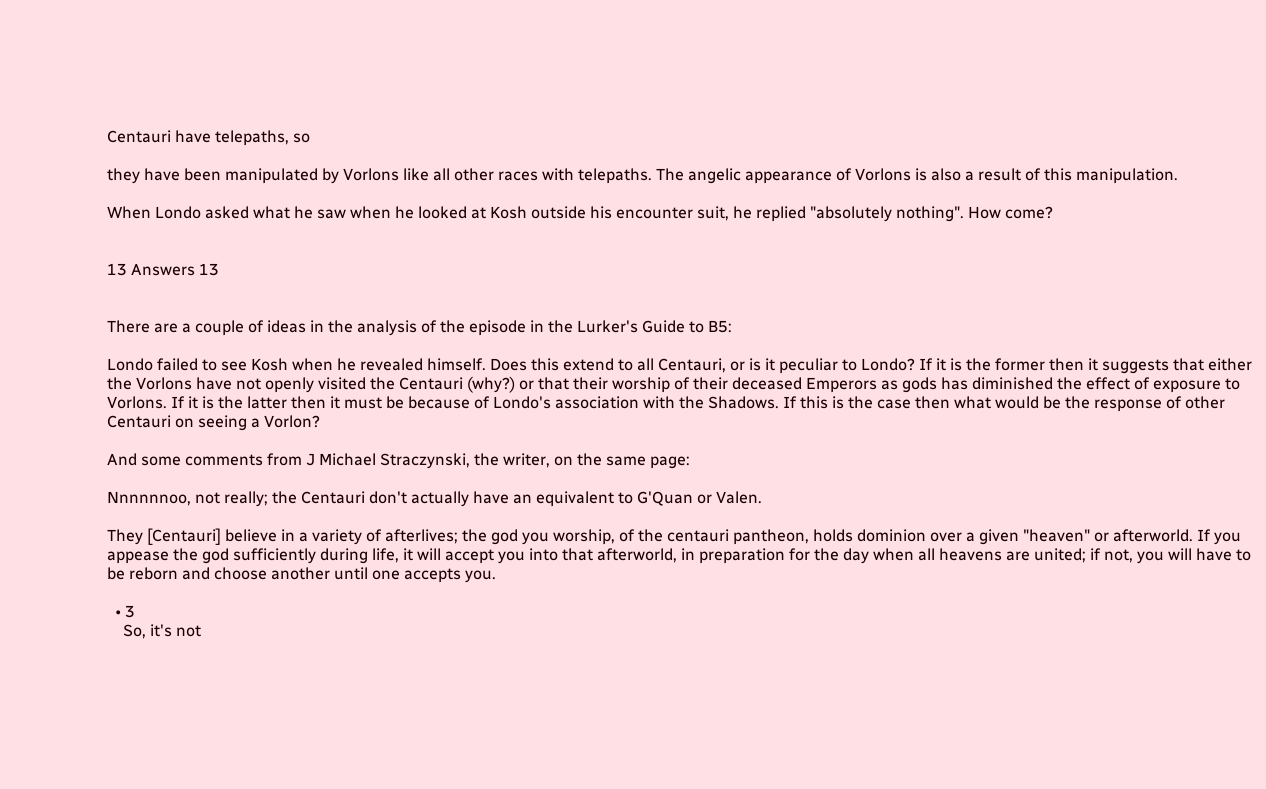Centauri have telepaths, so

they have been manipulated by Vorlons like all other races with telepaths. The angelic appearance of Vorlons is also a result of this manipulation.

When Londo asked what he saw when he looked at Kosh outside his encounter suit, he replied "absolutely nothing". How come?


13 Answers 13


There are a couple of ideas in the analysis of the episode in the Lurker's Guide to B5:

Londo failed to see Kosh when he revealed himself. Does this extend to all Centauri, or is it peculiar to Londo? If it is the former then it suggests that either the Vorlons have not openly visited the Centauri (why?) or that their worship of their deceased Emperors as gods has diminished the effect of exposure to Vorlons. If it is the latter then it must be because of Londo's association with the Shadows. If this is the case then what would be the response of other Centauri on seeing a Vorlon?

And some comments from J Michael Straczynski, the writer, on the same page:

Nnnnnnoo, not really; the Centauri don't actually have an equivalent to G'Quan or Valen.

They [Centauri] believe in a variety of afterlives; the god you worship, of the centauri pantheon, holds dominion over a given "heaven" or afterworld. If you appease the god sufficiently during life, it will accept you into that afterworld, in preparation for the day when all heavens are united; if not, you will have to be reborn and choose another until one accepts you.

  • 3
    So, it's not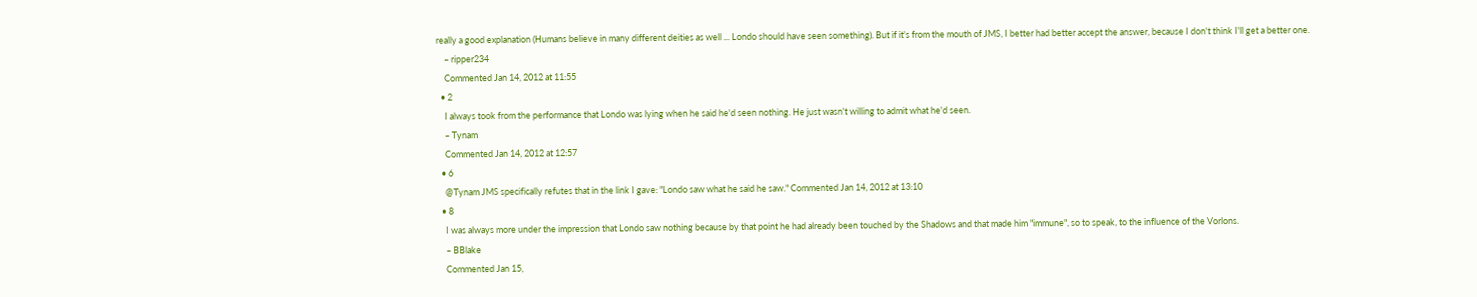really a good explanation (Humans believe in many different deities as well ... Londo should have seen something). But if it's from the mouth of JMS, I better had better accept the answer, because I don't think I'll get a better one.
    – ripper234
    Commented Jan 14, 2012 at 11:55
  • 2
    I always took from the performance that Londo was lying when he said he'd seen nothing. He just wasn't willing to admit what he'd seen.
    – Tynam
    Commented Jan 14, 2012 at 12:57
  • 6
    @Tynam JMS specifically refutes that in the link I gave: "Londo saw what he said he saw." Commented Jan 14, 2012 at 13:10
  • 8
    I was always more under the impression that Londo saw nothing because by that point he had already been touched by the Shadows and that made him "immune", so to speak, to the influence of the Vorlons.
    – BBlake
    Commented Jan 15,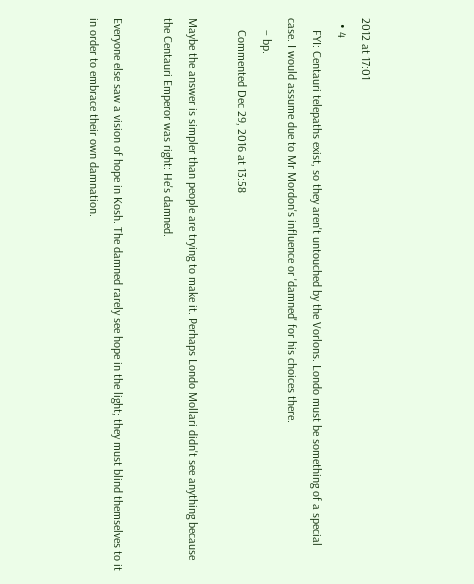2012 at 17:01
  • 4
    FYI: Centauri telepaths exist, so they aren't untouched by the Vorlons. Londo must be something of a special case. I would assume due to Mr Mordon's influence or 'damned' for his choices there.
    – bp.
    Commented Dec 29, 2016 at 13:58

Maybe the answer is simpler than people are trying to make it. Perhaps Londo Mollari didn't see anything because the Centauri Emperor was right: He's damned.

Everyone else saw a vision of hope in Kosh. The damned rarely see hope in the light; they must blind themselves to it in order to embrace their own damnation.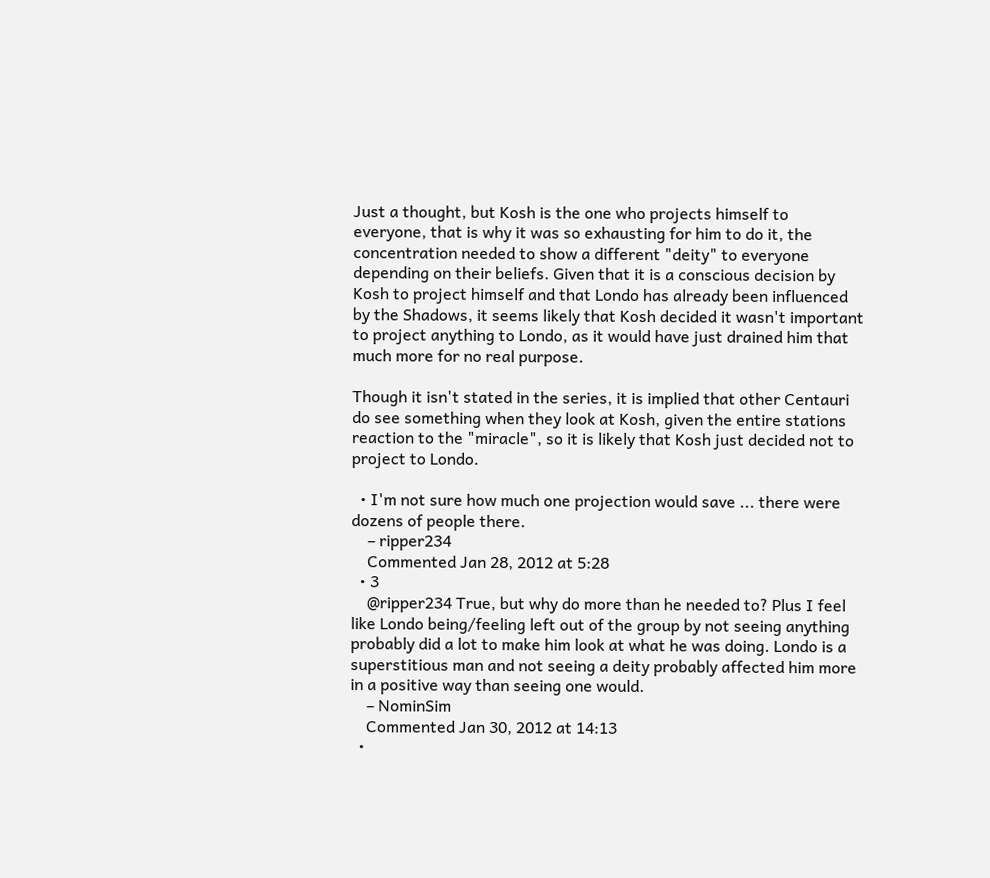Just a thought, but Kosh is the one who projects himself to everyone, that is why it was so exhausting for him to do it, the concentration needed to show a different "deity" to everyone depending on their beliefs. Given that it is a conscious decision by Kosh to project himself and that Londo has already been influenced by the Shadows, it seems likely that Kosh decided it wasn't important to project anything to Londo, as it would have just drained him that much more for no real purpose.

Though it isn't stated in the series, it is implied that other Centauri do see something when they look at Kosh, given the entire stations reaction to the "miracle", so it is likely that Kosh just decided not to project to Londo.

  • I'm not sure how much one projection would save ... there were dozens of people there.
    – ripper234
    Commented Jan 28, 2012 at 5:28
  • 3
    @ripper234 True, but why do more than he needed to? Plus I feel like Londo being/feeling left out of the group by not seeing anything probably did a lot to make him look at what he was doing. Londo is a superstitious man and not seeing a deity probably affected him more in a positive way than seeing one would.
    – NominSim
    Commented Jan 30, 2012 at 14:13
  •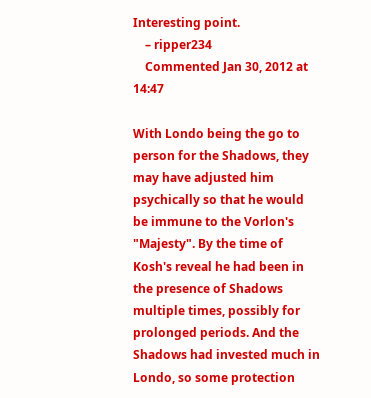Interesting point.
    – ripper234
    Commented Jan 30, 2012 at 14:47

With Londo being the go to person for the Shadows, they may have adjusted him psychically so that he would be immune to the Vorlon's "Majesty". By the time of Kosh's reveal he had been in the presence of Shadows multiple times, possibly for prolonged periods. And the Shadows had invested much in Londo, so some protection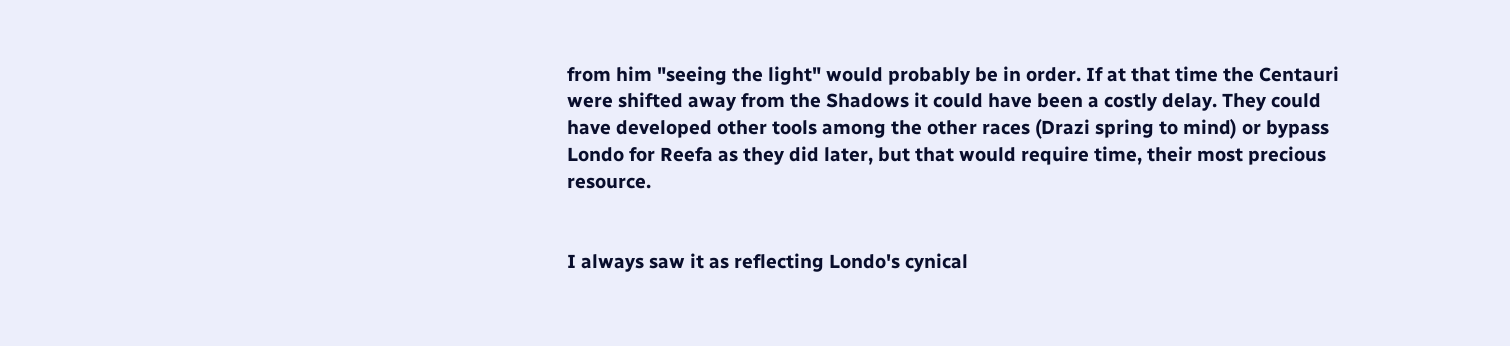from him "seeing the light" would probably be in order. If at that time the Centauri were shifted away from the Shadows it could have been a costly delay. They could have developed other tools among the other races (Drazi spring to mind) or bypass Londo for Reefa as they did later, but that would require time, their most precious resource.


I always saw it as reflecting Londo's cynical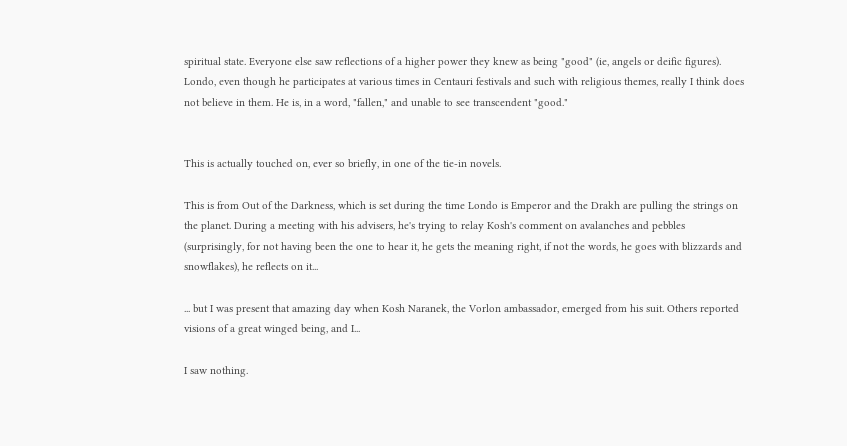spiritual state. Everyone else saw reflections of a higher power they knew as being "good" (ie, angels or deific figures). Londo, even though he participates at various times in Centauri festivals and such with religious themes, really I think does not believe in them. He is, in a word, "fallen," and unable to see transcendent "good."


This is actually touched on, ever so briefly, in one of the tie-in novels.

This is from Out of the Darkness, which is set during the time Londo is Emperor and the Drakh are pulling the strings on the planet. During a meeting with his advisers, he's trying to relay Kosh's comment on avalanches and pebbles (surprisingly, for not having been the one to hear it, he gets the meaning right, if not the words, he goes with blizzards and snowflakes), he reflects on it...

... but I was present that amazing day when Kosh Naranek, the Vorlon ambassador, emerged from his suit. Others reported visions of a great winged being, and I...

I saw nothing.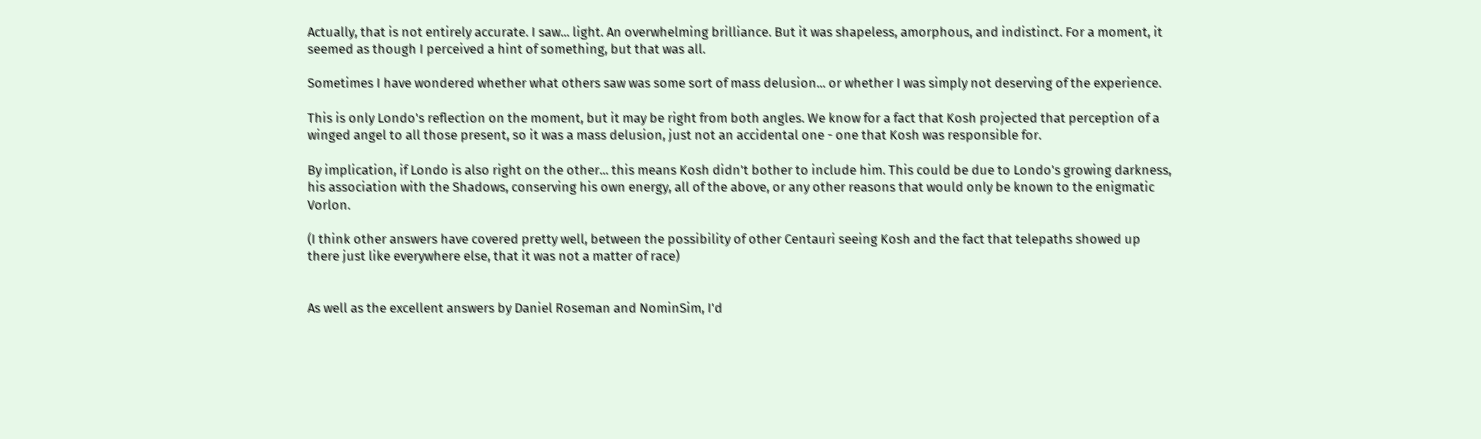Actually, that is not entirely accurate. I saw... light. An overwhelming brilliance. But it was shapeless, amorphous, and indistinct. For a moment, it seemed as though I perceived a hint of something, but that was all.

Sometimes I have wondered whether what others saw was some sort of mass delusion... or whether I was simply not deserving of the experience.

This is only Londo's reflection on the moment, but it may be right from both angles. We know for a fact that Kosh projected that perception of a winged angel to all those present, so it was a mass delusion, just not an accidental one - one that Kosh was responsible for.

By implication, if Londo is also right on the other... this means Kosh didn't bother to include him. This could be due to Londo's growing darkness, his association with the Shadows, conserving his own energy, all of the above, or any other reasons that would only be known to the enigmatic Vorlon.

(I think other answers have covered pretty well, between the possibility of other Centauri seeing Kosh and the fact that telepaths showed up there just like everywhere else, that it was not a matter of race)


As well as the excellent answers by Daniel Roseman and NominSim, I'd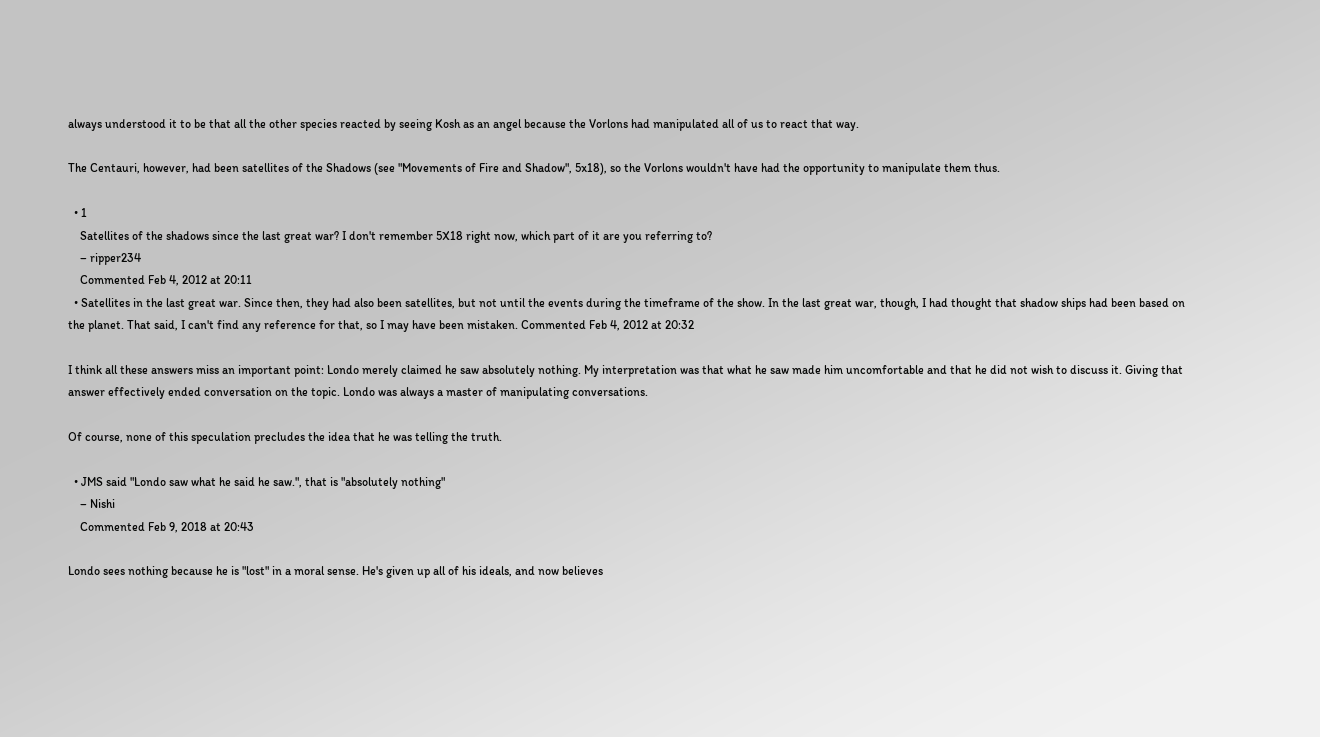always understood it to be that all the other species reacted by seeing Kosh as an angel because the Vorlons had manipulated all of us to react that way.

The Centauri, however, had been satellites of the Shadows (see "Movements of Fire and Shadow", 5x18), so the Vorlons wouldn't have had the opportunity to manipulate them thus.

  • 1
    Satellites of the shadows since the last great war? I don't remember 5X18 right now, which part of it are you referring to?
    – ripper234
    Commented Feb 4, 2012 at 20:11
  • Satellites in the last great war. Since then, they had also been satellites, but not until the events during the timeframe of the show. In the last great war, though, I had thought that shadow ships had been based on the planet. That said, I can't find any reference for that, so I may have been mistaken. Commented Feb 4, 2012 at 20:32

I think all these answers miss an important point: Londo merely claimed he saw absolutely nothing. My interpretation was that what he saw made him uncomfortable and that he did not wish to discuss it. Giving that answer effectively ended conversation on the topic. Londo was always a master of manipulating conversations.

Of course, none of this speculation precludes the idea that he was telling the truth.

  • JMS said "Londo saw what he said he saw.", that is "absolutely nothing"
    – Nishi
    Commented Feb 9, 2018 at 20:43

Londo sees nothing because he is "lost" in a moral sense. He's given up all of his ideals, and now believes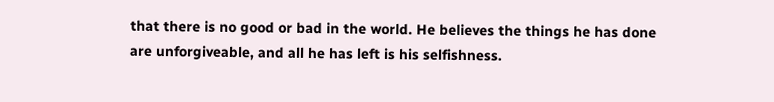that there is no good or bad in the world. He believes the things he has done are unforgiveable, and all he has left is his selfishness.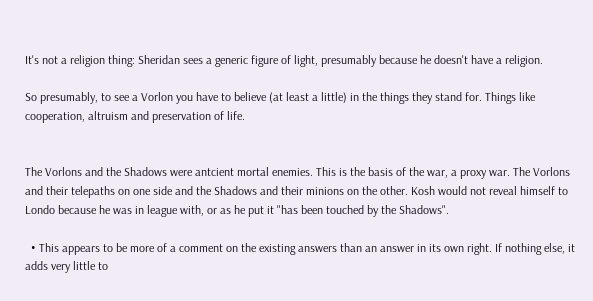It's not a religion thing: Sheridan sees a generic figure of light, presumably because he doesn't have a religion.

So presumably, to see a Vorlon you have to believe (at least a little) in the things they stand for. Things like cooperation, altruism and preservation of life.


The Vorlons and the Shadows were antcient mortal enemies. This is the basis of the war, a proxy war. The Vorlons and their telepaths on one side and the Shadows and their minions on the other. Kosh would not reveal himself to Londo because he was in league with, or as he put it "has been touched by the Shadows".

  • This appears to be more of a comment on the existing answers than an answer in its own right. If nothing else, it adds very little to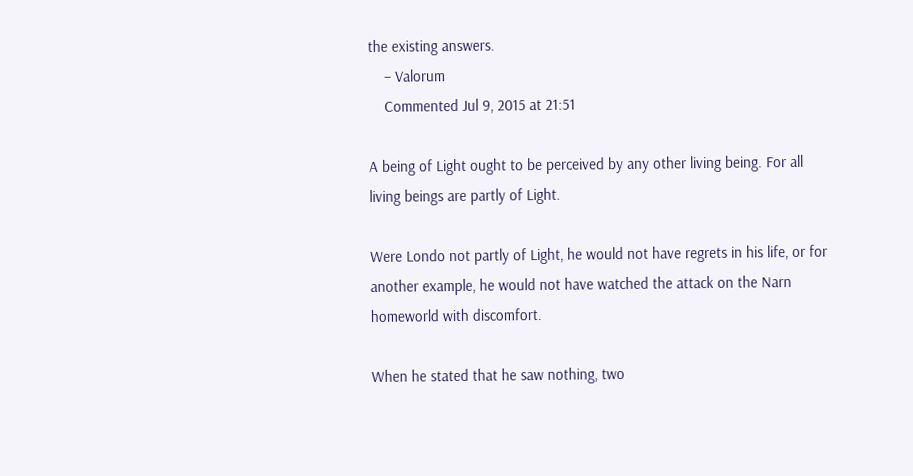the existing answers.
    – Valorum
    Commented Jul 9, 2015 at 21:51

A being of Light ought to be perceived by any other living being. For all living beings are partly of Light.

Were Londo not partly of Light, he would not have regrets in his life, or for another example, he would not have watched the attack on the Narn homeworld with discomfort.

When he stated that he saw nothing, two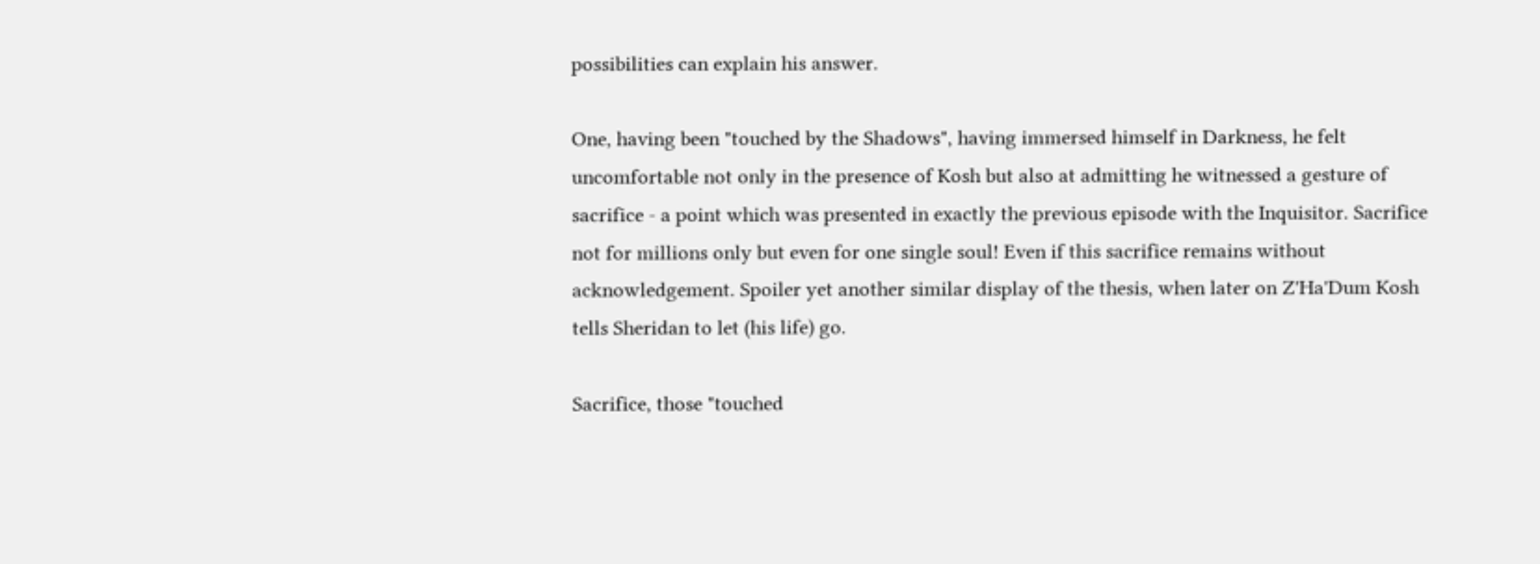possibilities can explain his answer.

One, having been "touched by the Shadows", having immersed himself in Darkness, he felt uncomfortable not only in the presence of Kosh but also at admitting he witnessed a gesture of sacrifice - a point which was presented in exactly the previous episode with the Inquisitor. Sacrifice not for millions only but even for one single soul! Even if this sacrifice remains without acknowledgement. Spoiler yet another similar display of the thesis, when later on Z'Ha'Dum Kosh tells Sheridan to let (his life) go.

Sacrifice, those "touched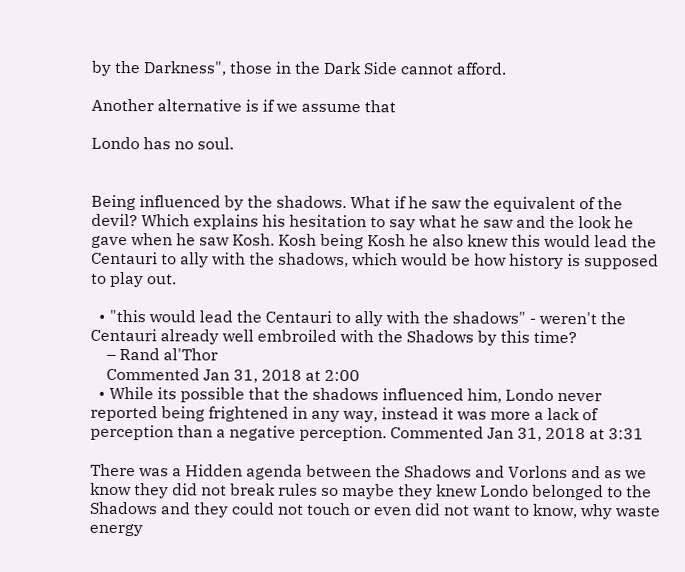by the Darkness", those in the Dark Side cannot afford.

Another alternative is if we assume that

Londo has no soul.


Being influenced by the shadows. What if he saw the equivalent of the devil? Which explains his hesitation to say what he saw and the look he gave when he saw Kosh. Kosh being Kosh he also knew this would lead the Centauri to ally with the shadows, which would be how history is supposed to play out.

  • "this would lead the Centauri to ally with the shadows" - weren't the Centauri already well embroiled with the Shadows by this time?
    – Rand al'Thor
    Commented Jan 31, 2018 at 2:00
  • While its possible that the shadows influenced him, Londo never reported being frightened in any way, instead it was more a lack of perception than a negative perception. Commented Jan 31, 2018 at 3:31

There was a Hidden agenda between the Shadows and Vorlons and as we know they did not break rules so maybe they knew Londo belonged to the Shadows and they could not touch or even did not want to know, why waste energy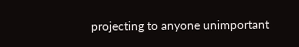projecting to anyone unimportant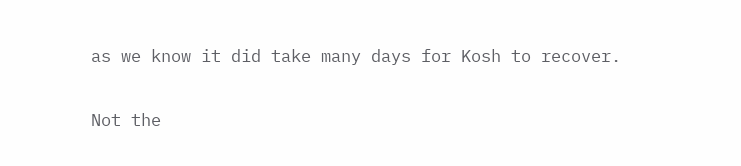as we know it did take many days for Kosh to recover.

Not the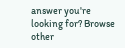answer you're looking for? Browse other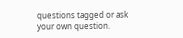questions tagged or ask your own question.